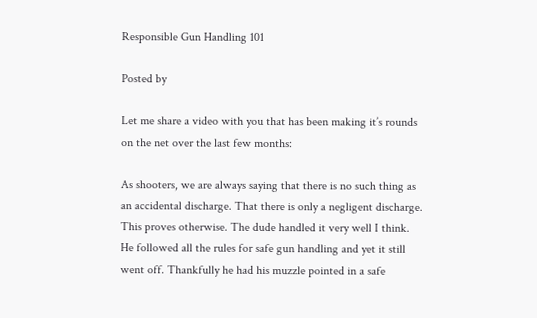Responsible Gun Handling 101

Posted by

Let me share a video with you that has been making it’s rounds on the net over the last few months:

As shooters, we are always saying that there is no such thing as an accidental discharge. That there is only a negligent discharge. This proves otherwise. The dude handled it very well I think. He followed all the rules for safe gun handling and yet it still went off. Thankfully he had his muzzle pointed in a safe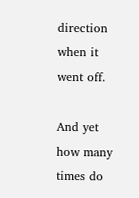direction when it went off.

And yet how many times do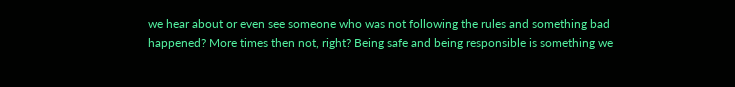we hear about or even see someone who was not following the rules and something bad happened? More times then not, right? Being safe and being responsible is something we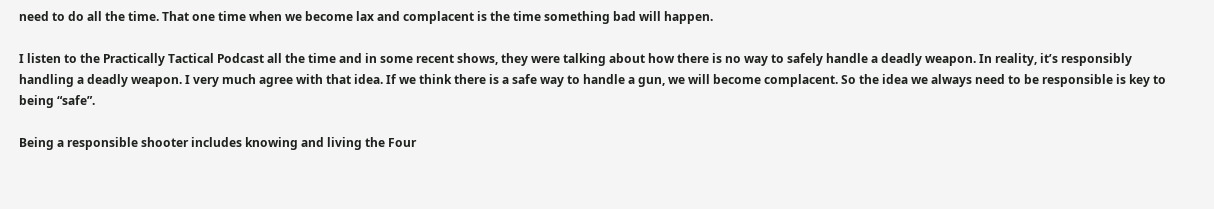need to do all the time. That one time when we become lax and complacent is the time something bad will happen.

I listen to the Practically Tactical Podcast all the time and in some recent shows, they were talking about how there is no way to safely handle a deadly weapon. In reality, it’s responsibly handling a deadly weapon. I very much agree with that idea. If we think there is a safe way to handle a gun, we will become complacent. So the idea we always need to be responsible is key to being “safe”.

Being a responsible shooter includes knowing and living the Four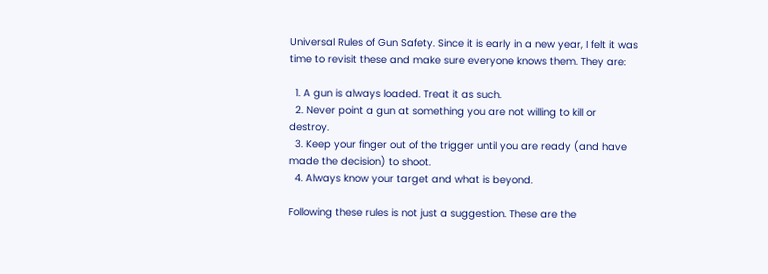Universal Rules of Gun Safety. Since it is early in a new year, I felt it was time to revisit these and make sure everyone knows them. They are:

  1. A gun is always loaded. Treat it as such.
  2. Never point a gun at something you are not willing to kill or destroy.
  3. Keep your finger out of the trigger until you are ready (and have made the decision) to shoot.
  4. Always know your target and what is beyond.

Following these rules is not just a suggestion. These are the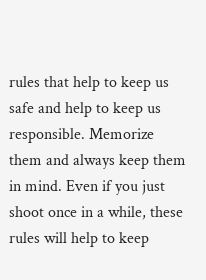rules that help to keep us safe and help to keep us responsible. Memorize them and always keep them in mind. Even if you just shoot once in a while, these rules will help to keep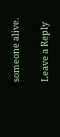someone alive.

Leave a Reply